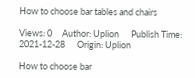How to choose bar tables and chairs

Views: 0     Author: Uplion      Publish Time: 2021-12-28      Origin: Uplion

How to choose bar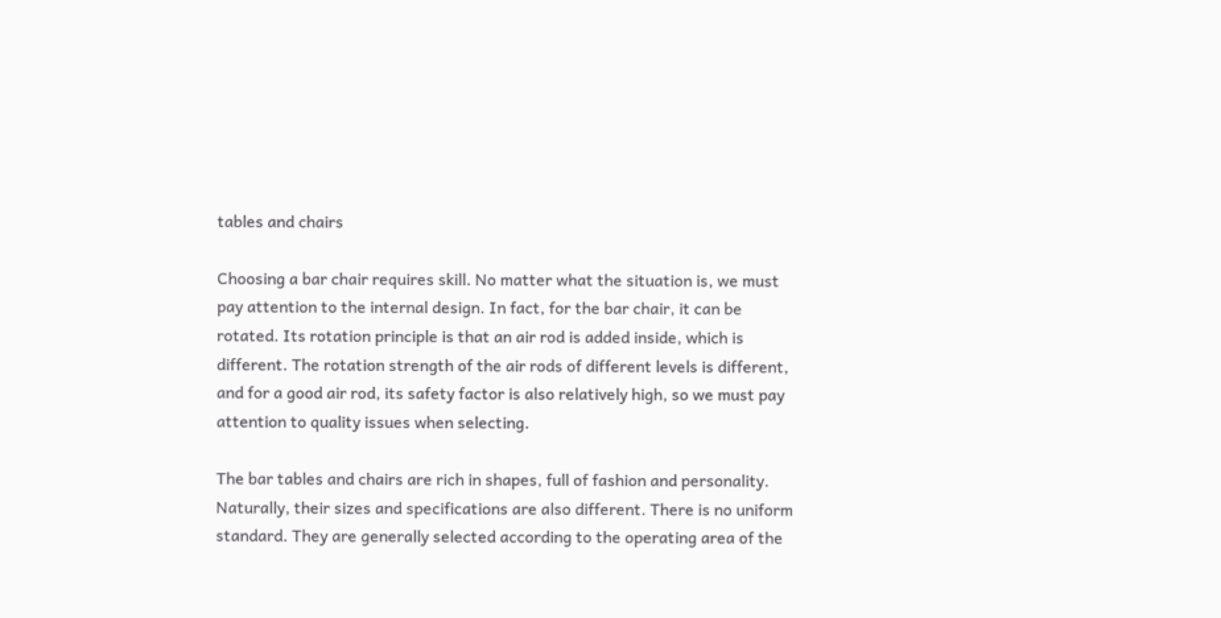tables and chairs

Choosing a bar chair requires skill. No matter what the situation is, we must pay attention to the internal design. In fact, for the bar chair, it can be rotated. Its rotation principle is that an air rod is added inside, which is different. The rotation strength of the air rods of different levels is different, and for a good air rod, its safety factor is also relatively high, so we must pay attention to quality issues when selecting.

The bar tables and chairs are rich in shapes, full of fashion and personality. Naturally, their sizes and specifications are also different. There is no uniform standard. They are generally selected according to the operating area of the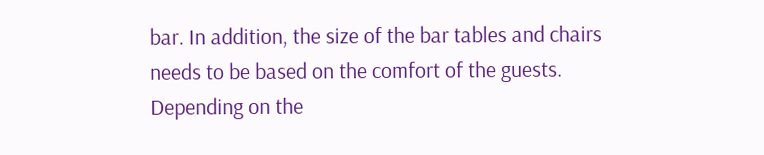bar. In addition, the size of the bar tables and chairs needs to be based on the comfort of the guests. Depending on the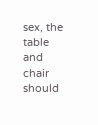sex, the table and chair should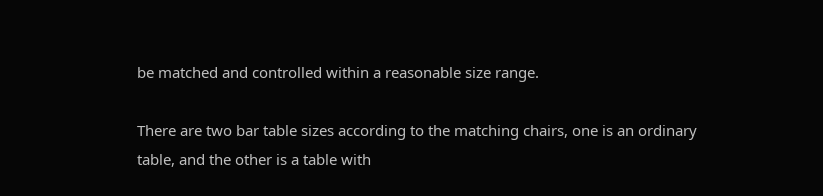be matched and controlled within a reasonable size range.

There are two bar table sizes according to the matching chairs, one is an ordinary table, and the other is a table with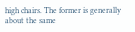high chairs. The former is generally about the same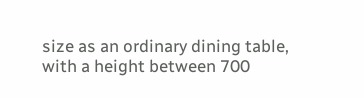size as an ordinary dining table, with a height between 700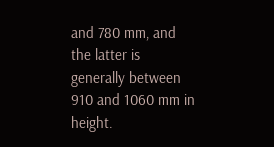and 780 mm, and the latter is generally between 910 and 1060 mm in height.